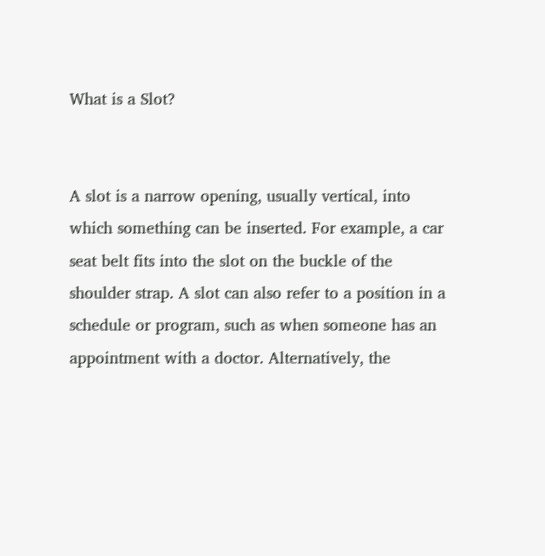What is a Slot?


A slot is a narrow opening, usually vertical, into which something can be inserted. For example, a car seat belt fits into the slot on the buckle of the shoulder strap. A slot can also refer to a position in a schedule or program, such as when someone has an appointment with a doctor. Alternatively, the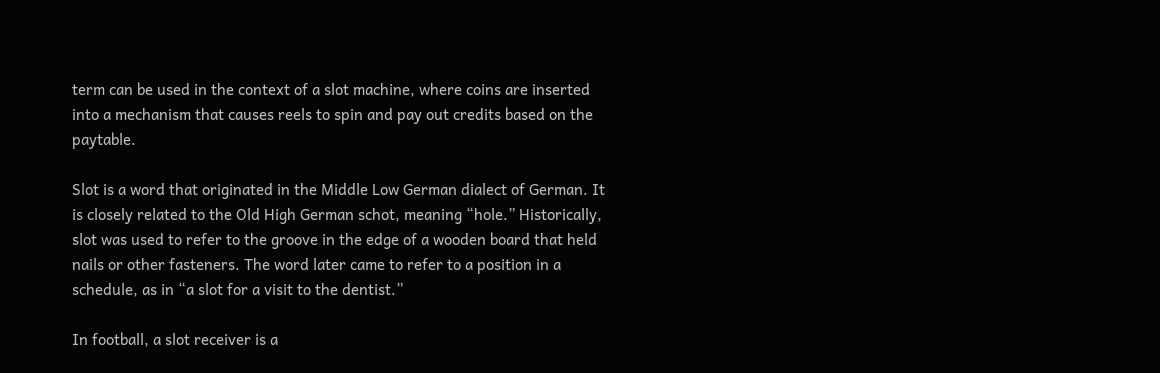term can be used in the context of a slot machine, where coins are inserted into a mechanism that causes reels to spin and pay out credits based on the paytable.

Slot is a word that originated in the Middle Low German dialect of German. It is closely related to the Old High German schot, meaning “hole.” Historically, slot was used to refer to the groove in the edge of a wooden board that held nails or other fasteners. The word later came to refer to a position in a schedule, as in “a slot for a visit to the dentist.”

In football, a slot receiver is a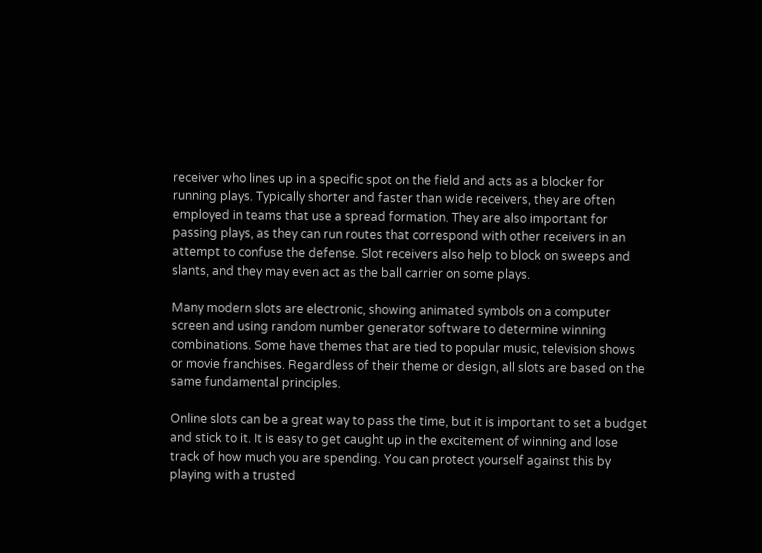receiver who lines up in a specific spot on the field and acts as a blocker for running plays. Typically shorter and faster than wide receivers, they are often employed in teams that use a spread formation. They are also important for passing plays, as they can run routes that correspond with other receivers in an attempt to confuse the defense. Slot receivers also help to block on sweeps and slants, and they may even act as the ball carrier on some plays.

Many modern slots are electronic, showing animated symbols on a computer screen and using random number generator software to determine winning combinations. Some have themes that are tied to popular music, television shows or movie franchises. Regardless of their theme or design, all slots are based on the same fundamental principles.

Online slots can be a great way to pass the time, but it is important to set a budget and stick to it. It is easy to get caught up in the excitement of winning and lose track of how much you are spending. You can protect yourself against this by playing with a trusted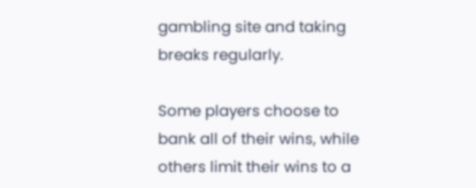gambling site and taking breaks regularly.

Some players choose to bank all of their wins, while others limit their wins to a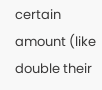certain amount (like double their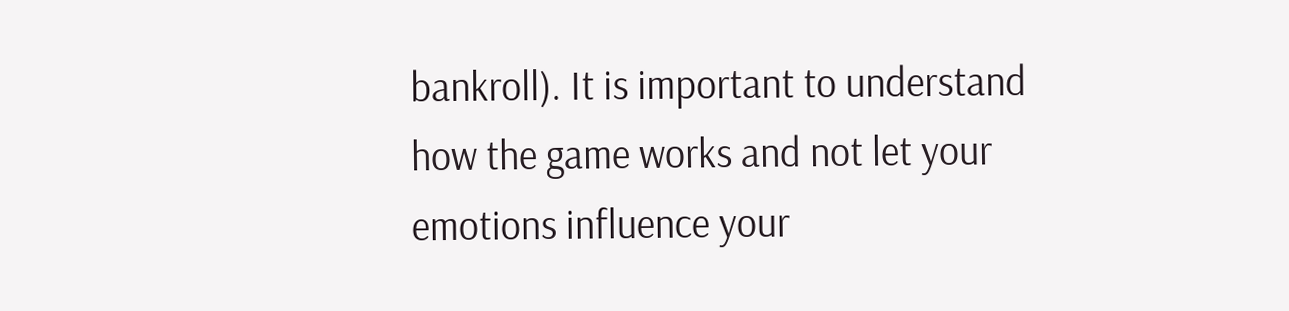bankroll). It is important to understand how the game works and not let your emotions influence your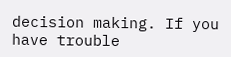decision making. If you have trouble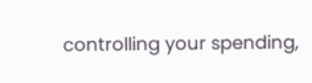controlling your spending,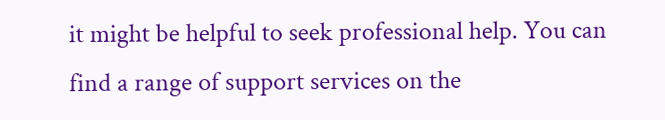it might be helpful to seek professional help. You can find a range of support services on the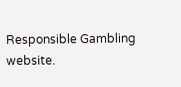Responsible Gambling website.